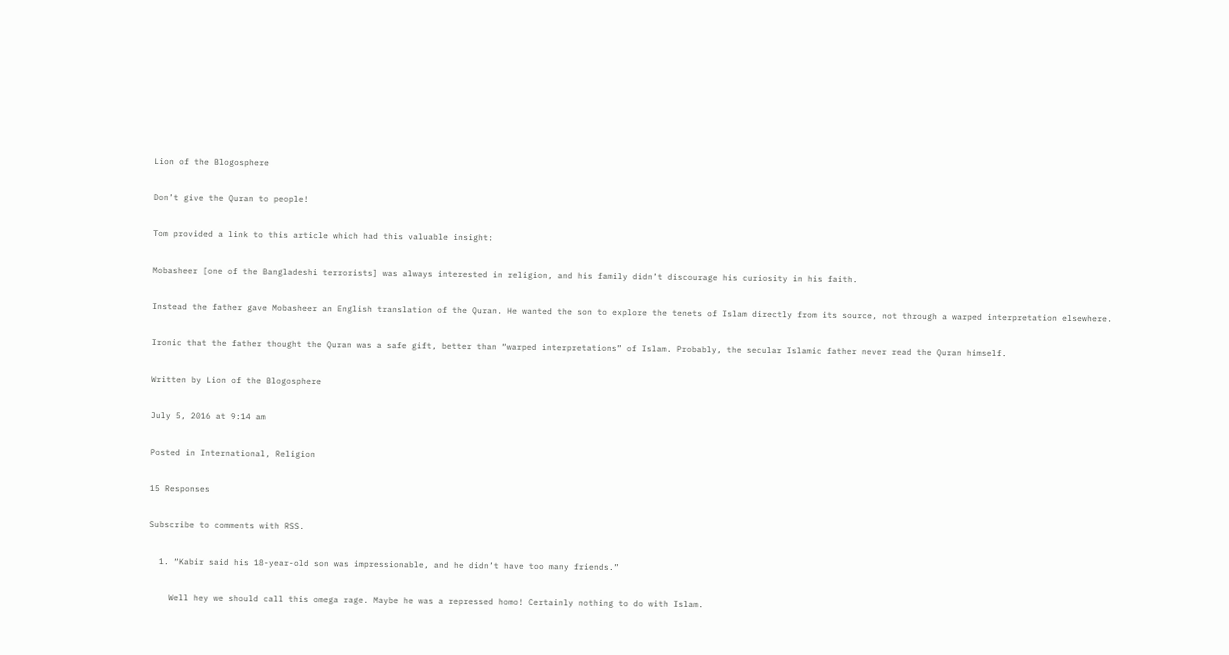Lion of the Blogosphere

Don’t give the Quran to people!

Tom provided a link to this article which had this valuable insight:

Mobasheer [one of the Bangladeshi terrorists] was always interested in religion, and his family didn’t discourage his curiosity in his faith.

Instead the father gave Mobasheer an English translation of the Quran. He wanted the son to explore the tenets of Islam directly from its source, not through a warped interpretation elsewhere.

Ironic that the father thought the Quran was a safe gift, better than “warped interpretations” of Islam. Probably, the secular Islamic father never read the Quran himself.

Written by Lion of the Blogosphere

July 5, 2016 at 9:14 am

Posted in International, Religion

15 Responses

Subscribe to comments with RSS.

  1. “Kabir said his 18-year-old son was impressionable, and he didn’t have too many friends.”

    Well hey we should call this omega rage. Maybe he was a repressed homo! Certainly nothing to do with Islam.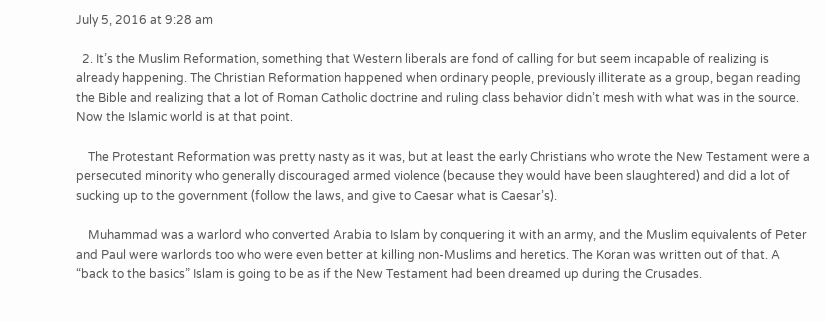July 5, 2016 at 9:28 am

  2. It’s the Muslim Reformation, something that Western liberals are fond of calling for but seem incapable of realizing is already happening. The Christian Reformation happened when ordinary people, previously illiterate as a group, began reading the Bible and realizing that a lot of Roman Catholic doctrine and ruling class behavior didn’t mesh with what was in the source. Now the Islamic world is at that point.

    The Protestant Reformation was pretty nasty as it was, but at least the early Christians who wrote the New Testament were a persecuted minority who generally discouraged armed violence (because they would have been slaughtered) and did a lot of sucking up to the government (follow the laws, and give to Caesar what is Caesar’s).

    Muhammad was a warlord who converted Arabia to Islam by conquering it with an army, and the Muslim equivalents of Peter and Paul were warlords too who were even better at killing non-Muslims and heretics. The Koran was written out of that. A “back to the basics” Islam is going to be as if the New Testament had been dreamed up during the Crusades.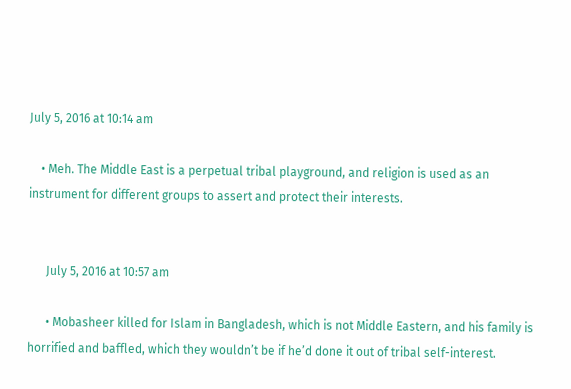July 5, 2016 at 10:14 am

    • Meh. The Middle East is a perpetual tribal playground, and religion is used as an instrument for different groups to assert and protect their interests.


      July 5, 2016 at 10:57 am

      • Mobasheer killed for Islam in Bangladesh, which is not Middle Eastern, and his family is horrified and baffled, which they wouldn’t be if he’d done it out of tribal self-interest.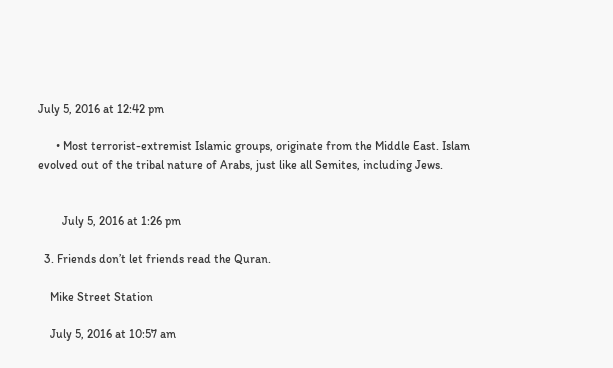July 5, 2016 at 12:42 pm

      • Most terrorist-extremist Islamic groups, originate from the Middle East. Islam evolved out of the tribal nature of Arabs, just like all Semites, including Jews.


        July 5, 2016 at 1:26 pm

  3. Friends don’t let friends read the Quran.

    Mike Street Station

    July 5, 2016 at 10:57 am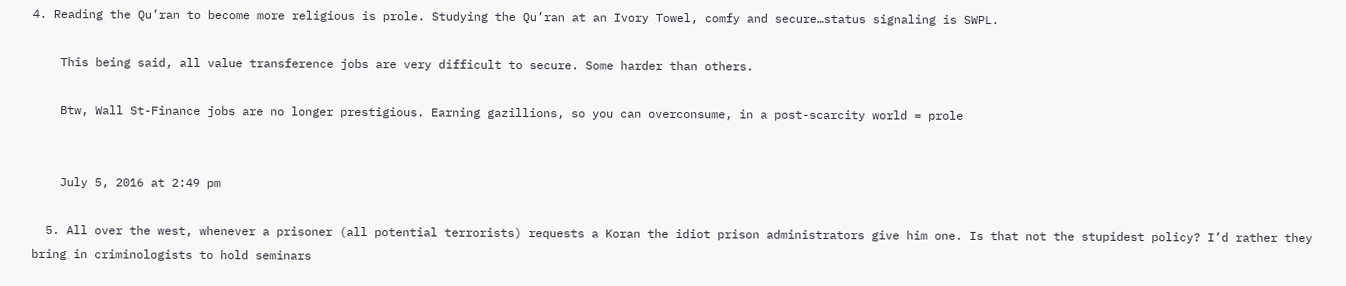4. Reading the Qu’ran to become more religious is prole. Studying the Qu’ran at an Ivory Towel, comfy and secure…status signaling is SWPL.

    This being said, all value transference jobs are very difficult to secure. Some harder than others.

    Btw, Wall St-Finance jobs are no longer prestigious. Earning gazillions, so you can overconsume, in a post-scarcity world = prole


    July 5, 2016 at 2:49 pm

  5. All over the west, whenever a prisoner (all potential terrorists) requests a Koran the idiot prison administrators give him one. Is that not the stupidest policy? I’d rather they bring in criminologists to hold seminars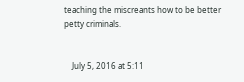teaching the miscreants how to be better petty criminals.


    July 5, 2016 at 5:11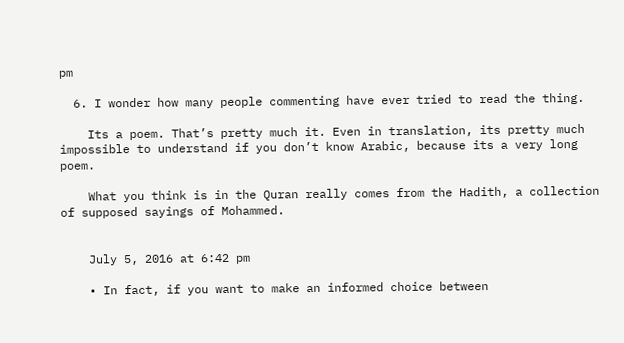pm

  6. I wonder how many people commenting have ever tried to read the thing.

    Its a poem. That’s pretty much it. Even in translation, its pretty much impossible to understand if you don’t know Arabic, because its a very long poem.

    What you think is in the Quran really comes from the Hadith, a collection of supposed sayings of Mohammed.


    July 5, 2016 at 6:42 pm

    • In fact, if you want to make an informed choice between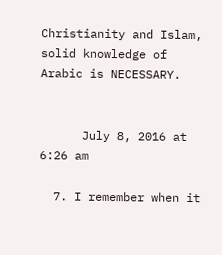Christianity and Islam, solid knowledge of Arabic is NECESSARY.


      July 8, 2016 at 6:26 am

  7. I remember when it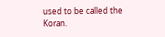used to be called the Koran.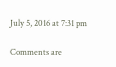July 5, 2016 at 7:31 pm

Comments are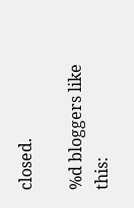closed.

%d bloggers like this: